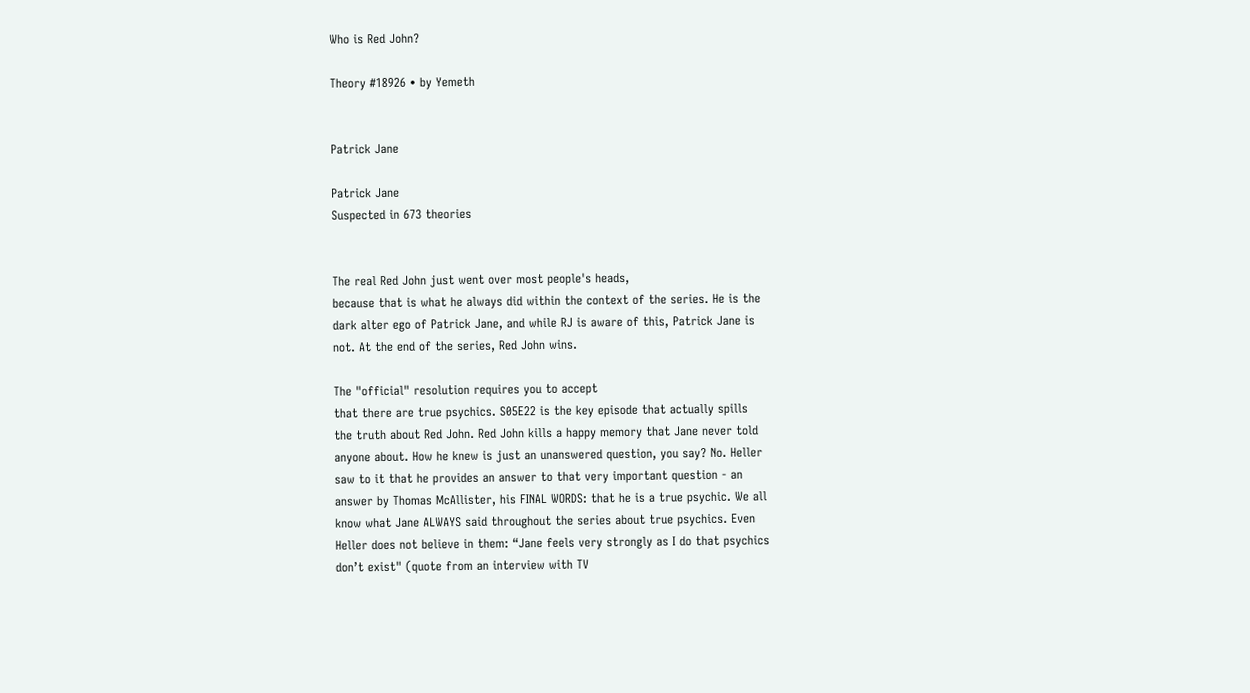Who is Red John?

Theory #18926 • by Yemeth


Patrick Jane

Patrick Jane
Suspected in 673 theories


The real Red John just went over most people's heads,
because that is what he always did within the context of the series. He is the
dark alter ego of Patrick Jane, and while RJ is aware of this, Patrick Jane is
not. At the end of the series, Red John wins.

The "official" resolution requires you to accept
that there are true psychics. S05E22 is the key episode that actually spills
the truth about Red John. Red John kills a happy memory that Jane never told
anyone about. How he knew is just an unanswered question, you say? No. Heller
saw to it that he provides an answer to that very important question - an
answer by Thomas McAllister, his FINAL WORDS: that he is a true psychic. We all
know what Jane ALWAYS said throughout the series about true psychics. Even
Heller does not believe in them: “Jane feels very strongly as I do that psychics
don’t exist" (quote from an interview with TV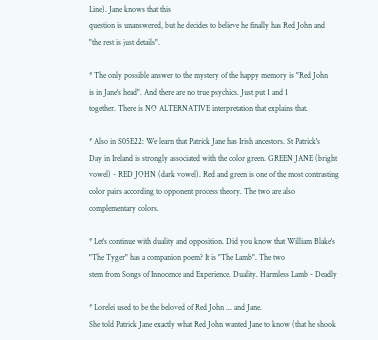Line). Jane knows that this
question is unanswered, but he decides to believe he finally has Red John and
"the rest is just details".

* The only possible answer to the mystery of the happy memory is "Red John
is in Jane's head". And there are no true psychics. Just put 1 and 1
together. There is NO ALTERNATIVE interpretation that explains that.

* Also in S05E22: We learn that Patrick Jane has Irish ancestors. St Patrick's
Day in Ireland is strongly associated with the color green. GREEN JANE (bright
vowel) - RED JOHN (dark vowel). Red and green is one of the most contrasting
color pairs according to opponent process theory. The two are also
complementary colors.

* Let's continue with duality and opposition. Did you know that William Blake's
"The Tyger" has a companion poem? It is "The Lamb". The two
stem from Songs of Innocence and Experience. Duality. Harmless Lamb - Deadly

* Lorelei used to be the beloved of Red John ... and Jane.
She told Patrick Jane exactly what Red John wanted Jane to know (that he shook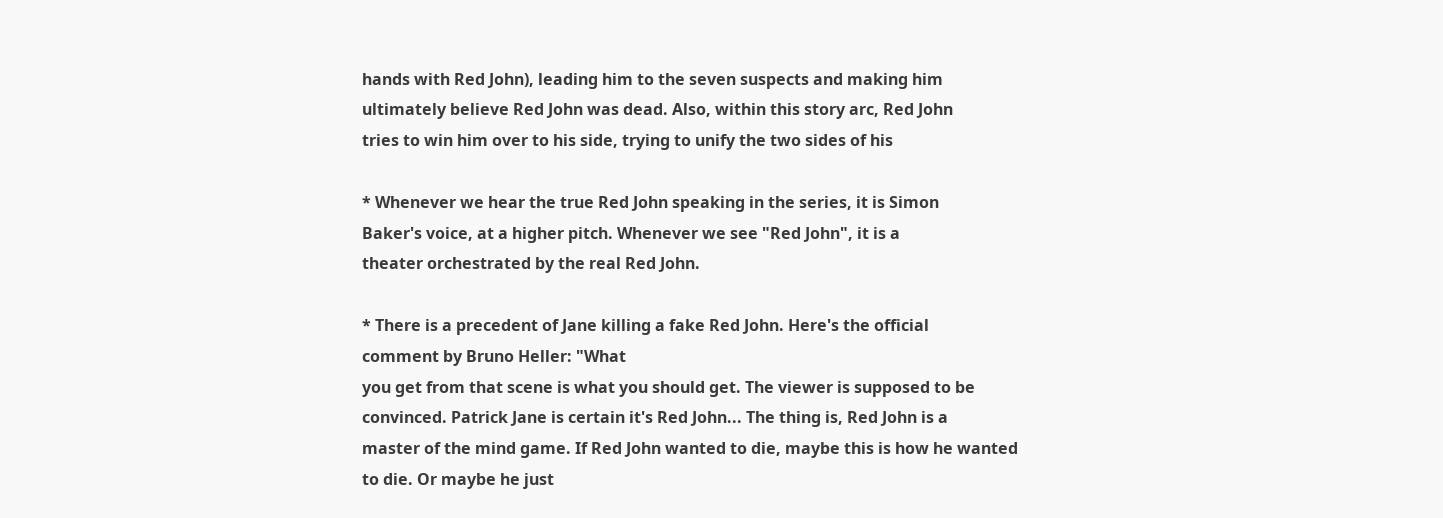hands with Red John), leading him to the seven suspects and making him
ultimately believe Red John was dead. Also, within this story arc, Red John
tries to win him over to his side, trying to unify the two sides of his

* Whenever we hear the true Red John speaking in the series, it is Simon
Baker's voice, at a higher pitch. Whenever we see "Red John", it is a
theater orchestrated by the real Red John.

* There is a precedent of Jane killing a fake Red John. Here's the official
comment by Bruno Heller: "What
you get from that scene is what you should get. The viewer is supposed to be
convinced. Patrick Jane is certain it's Red John... The thing is, Red John is a
master of the mind game. If Red John wanted to die, maybe this is how he wanted
to die. Or maybe he just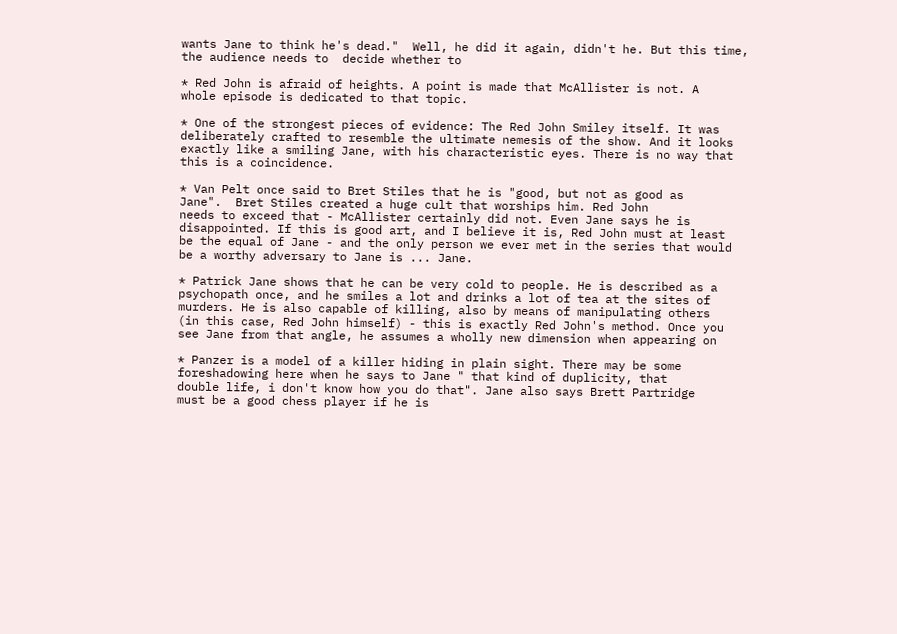wants Jane to think he's dead."  Well, he did it again, didn't he. But this time,
the audience needs to  decide whether to

* Red John is afraid of heights. A point is made that McAllister is not. A
whole episode is dedicated to that topic.

* One of the strongest pieces of evidence: The Red John Smiley itself. It was
deliberately crafted to resemble the ultimate nemesis of the show. And it looks
exactly like a smiling Jane, with his characteristic eyes. There is no way that
this is a coincidence.

* Van Pelt once said to Bret Stiles that he is "good, but not as good as
Jane".  Bret Stiles created a huge cult that worships him. Red John
needs to exceed that - McAllister certainly did not. Even Jane says he is
disappointed. If this is good art, and I believe it is, Red John must at least
be the equal of Jane - and the only person we ever met in the series that would
be a worthy adversary to Jane is ... Jane.

* Patrick Jane shows that he can be very cold to people. He is described as a
psychopath once, and he smiles a lot and drinks a lot of tea at the sites of
murders. He is also capable of killing, also by means of manipulating others
(in this case, Red John himself) - this is exactly Red John's method. Once you
see Jane from that angle, he assumes a wholly new dimension when appearing on

* Panzer is a model of a killer hiding in plain sight. There may be some
foreshadowing here when he says to Jane " that kind of duplicity, that
double life, i don't know how you do that". Jane also says Brett Partridge
must be a good chess player if he is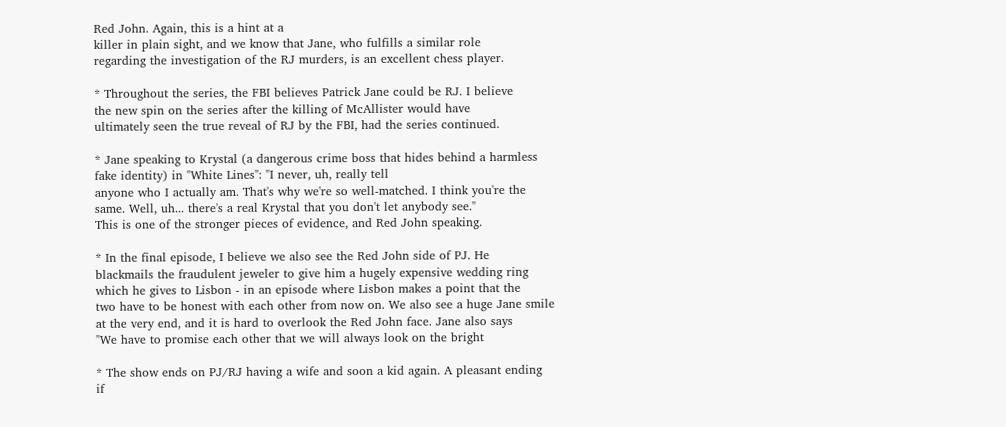Red John. Again, this is a hint at a
killer in plain sight, and we know that Jane, who fulfills a similar role
regarding the investigation of the RJ murders, is an excellent chess player.

* Throughout the series, the FBI believes Patrick Jane could be RJ. I believe
the new spin on the series after the killing of McAllister would have
ultimately seen the true reveal of RJ by the FBI, had the series continued.

* Jane speaking to Krystal (a dangerous crime boss that hides behind a harmless
fake identity) in "White Lines": "I never, uh, really tell
anyone who I actually am. That's why we're so well-matched. I think you're the
same. Well, uh... there's a real Krystal that you don't let anybody see."
This is one of the stronger pieces of evidence, and Red John speaking.

* In the final episode, I believe we also see the Red John side of PJ. He
blackmails the fraudulent jeweler to give him a hugely expensive wedding ring
which he gives to Lisbon - in an episode where Lisbon makes a point that the
two have to be honest with each other from now on. We also see a huge Jane smile
at the very end, and it is hard to overlook the Red John face. Jane also says
"We have to promise each other that we will always look on the bright

* The show ends on PJ/RJ having a wife and soon a kid again. A pleasant ending
if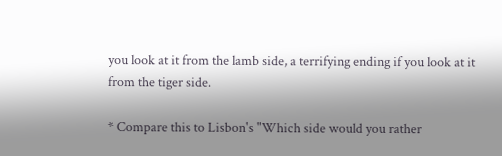you look at it from the lamb side, a terrifying ending if you look at it
from the tiger side.

* Compare this to Lisbon's "Which side would you rather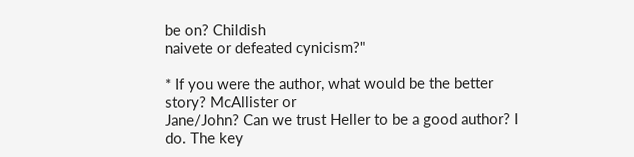be on? Childish
naivete or defeated cynicism?"

* If you were the author, what would be the better story? McAllister or
Jane/John? Can we trust Heller to be a good author? I do. The key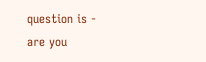question is -
are you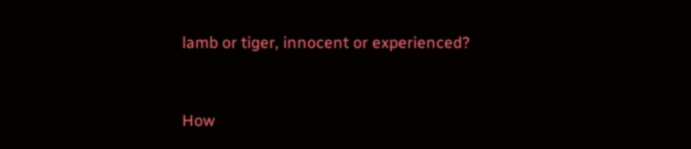lamb or tiger, innocent or experienced?



How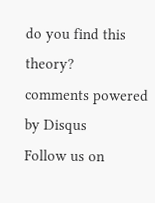do you find this theory?
comments powered by Disqus
Follow us on